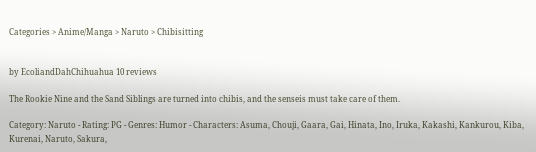Categories > Anime/Manga > Naruto > Chibisitting


by EcoliandDahChihuahua 10 reviews

The Rookie Nine and the Sand Siblings are turned into chibis, and the senseis must take care of them.

Category: Naruto - Rating: PG - Genres: Humor - Characters: Asuma, Chouji, Gaara, Gai, Hinata, Ino, Iruka, Kakashi, Kankurou, Kiba, Kurenai, Naruto, Sakura,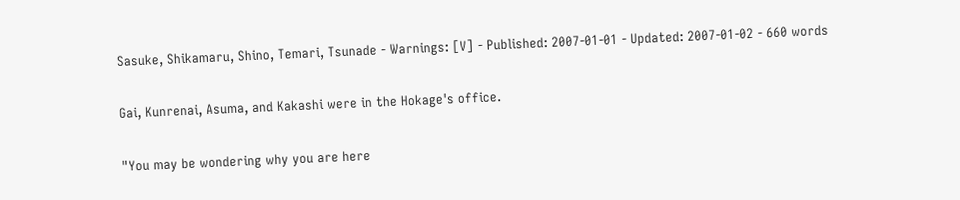Sasuke, Shikamaru, Shino, Temari, Tsunade - Warnings: [V] - Published: 2007-01-01 - Updated: 2007-01-02 - 660 words

Gai, Kunrenai, Asuma, and Kakashi were in the Hokage's office.

"You may be wondering why you are here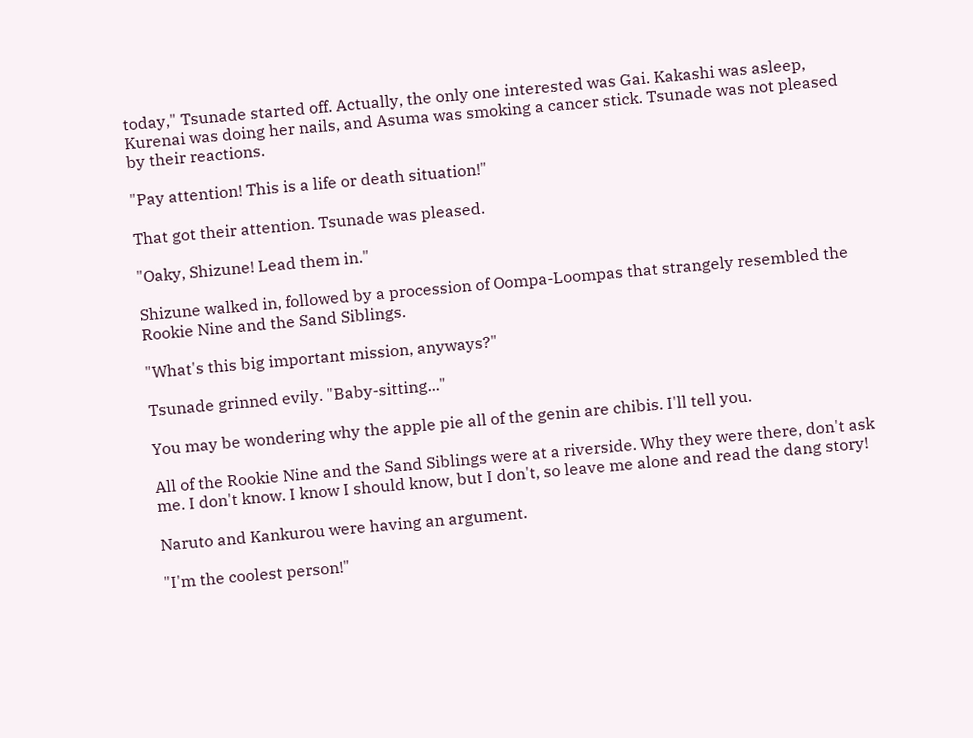today," Tsunade started off. Actually, the only one interested was Gai. Kakashi was asleep, Kurenai was doing her nails, and Asuma was smoking a cancer stick. Tsunade was not pleased by their reactions.

"Pay attention! This is a life or death situation!"

That got their attention. Tsunade was pleased.

"Oaky, Shizune! Lead them in."

Shizune walked in, followed by a procession of Oompa-Loompas that strangely resembled the Rookie Nine and the Sand Siblings.

"What's this big important mission, anyways?"

Tsunade grinned evily. "Baby-sitting..."

You may be wondering why the apple pie all of the genin are chibis. I'll tell you.

All of the Rookie Nine and the Sand Siblings were at a riverside. Why they were there, don't ask me. I don't know. I know I should know, but I don't, so leave me alone and read the dang story!

Naruto and Kankurou were having an argument.

"I'm the coolest person!"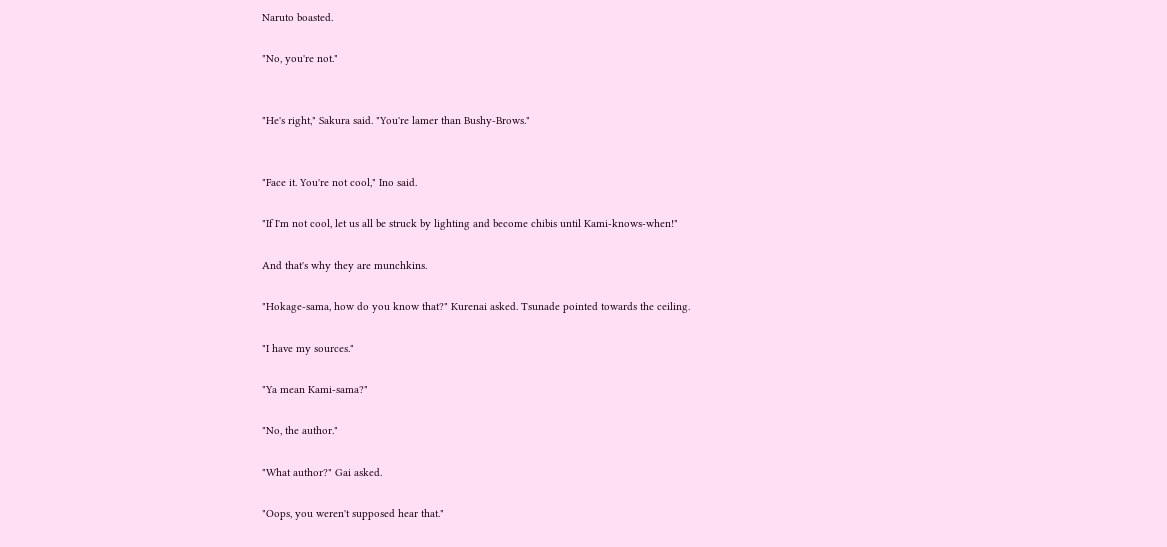Naruto boasted.

"No, you're not."


"He's right," Sakura said. "You're lamer than Bushy-Brows."


"Face it. You're not cool," Ino said.

"If I'm not cool, let us all be struck by lighting and become chibis until Kami-knows-when!"

And that's why they are munchkins.

"Hokage-sama, how do you know that?" Kurenai asked. Tsunade pointed towards the ceiling.

"I have my sources."

"Ya mean Kami-sama?"

"No, the author."

"What author?" Gai asked.

"Oops, you weren't supposed hear that."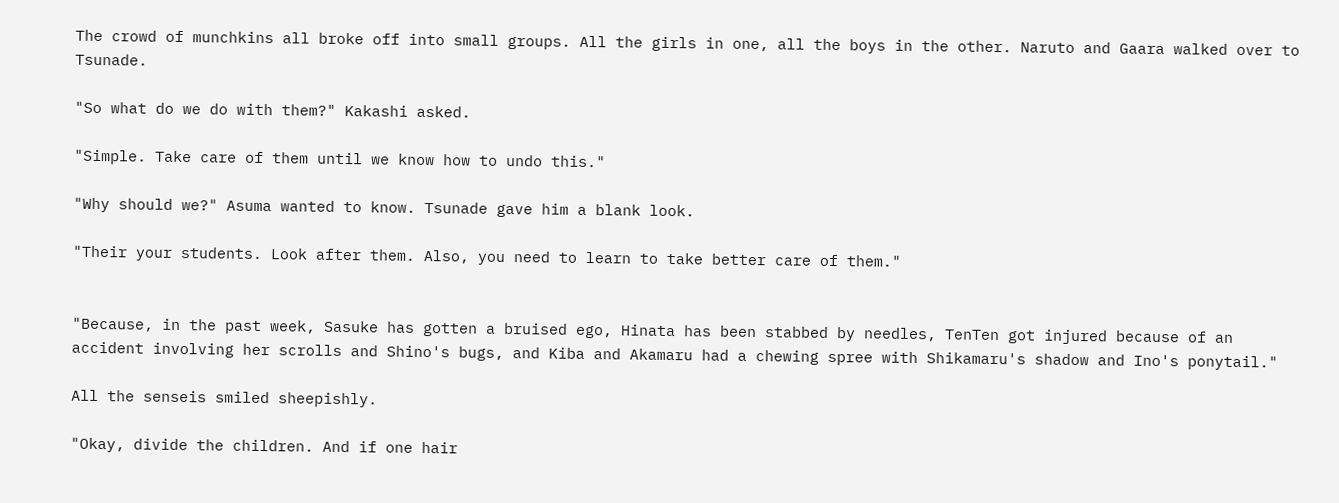The crowd of munchkins all broke off into small groups. All the girls in one, all the boys in the other. Naruto and Gaara walked over to Tsunade.

"So what do we do with them?" Kakashi asked.

"Simple. Take care of them until we know how to undo this."

"Why should we?" Asuma wanted to know. Tsunade gave him a blank look.

"Their your students. Look after them. Also, you need to learn to take better care of them."


"Because, in the past week, Sasuke has gotten a bruised ego, Hinata has been stabbed by needles, TenTen got injured because of an accident involving her scrolls and Shino's bugs, and Kiba and Akamaru had a chewing spree with Shikamaru's shadow and Ino's ponytail."

All the senseis smiled sheepishly.

"Okay, divide the children. And if one hair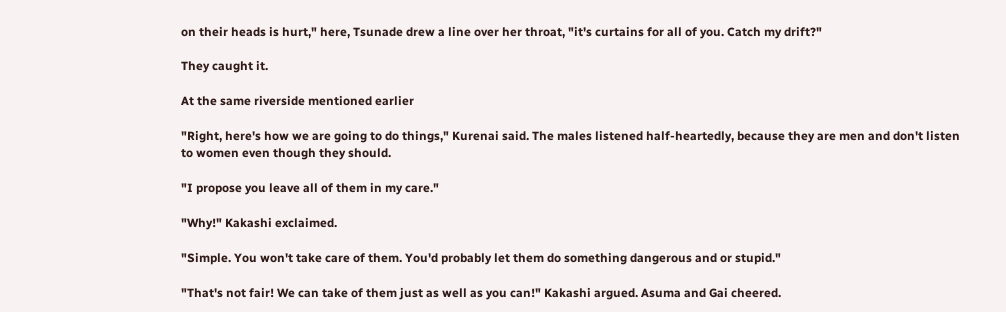on their heads is hurt," here, Tsunade drew a line over her throat, "it's curtains for all of you. Catch my drift?"

They caught it.

At the same riverside mentioned earlier

"Right, here's how we are going to do things," Kurenai said. The males listened half-heartedly, because they are men and don't listen to women even though they should.

"I propose you leave all of them in my care."

"Why!" Kakashi exclaimed.

"Simple. You won't take care of them. You'd probably let them do something dangerous and or stupid."

"That's not fair! We can take of them just as well as you can!" Kakashi argued. Asuma and Gai cheered.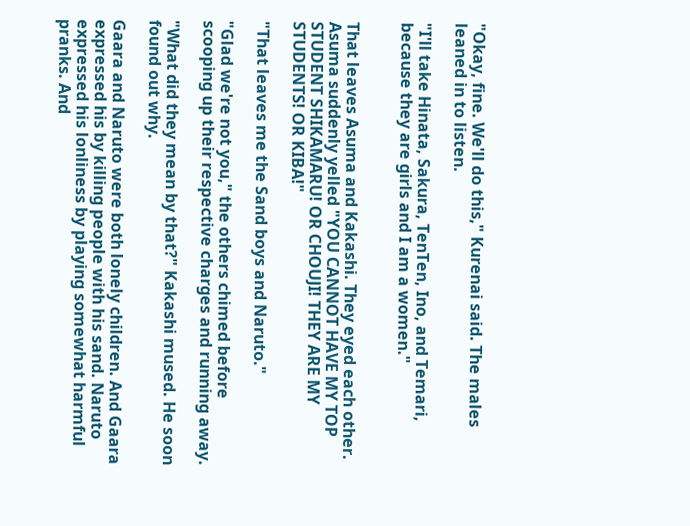"Okay, fine. We'll do this," Kurenai said. The males leaned in to listen.

"I'll take Hinata, Sakura, TenTen, Ino, and Temari, because they are girls and I am a women."


That leaves Asuma and Kakashi. They eyed each other. Asuma suddenly yelled "YOU CANNOT HAVE MY TOP STUDENT SHIKAMARU! OR CHOUJI! THEY ARE MY STUDENTS! OR KIBA!"

"That leaves me the Sand boys and Naruto."

"Glad we're not you," the others chimed before scooping up their respective charges and running away.

"What did they mean by that?" Kakashi mused. He soon found out why.

Gaara and Naruto were both lonely children. And Gaara expressed his by killing people with his sand. Naruto expressed his lonliness by playing somewhat harmful pranks. And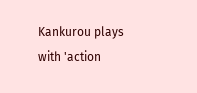Kankurou plays with 'action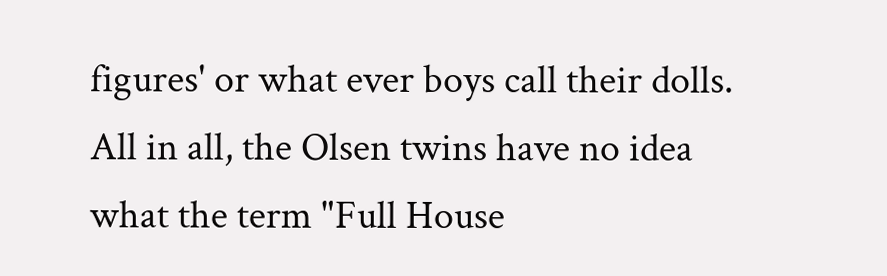figures' or what ever boys call their dolls. All in all, the Olsen twins have no idea what the term "Full House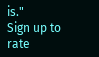is."
Sign up to rate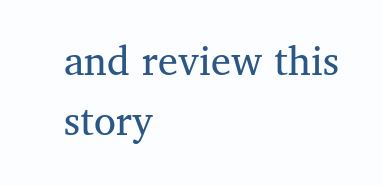and review this story